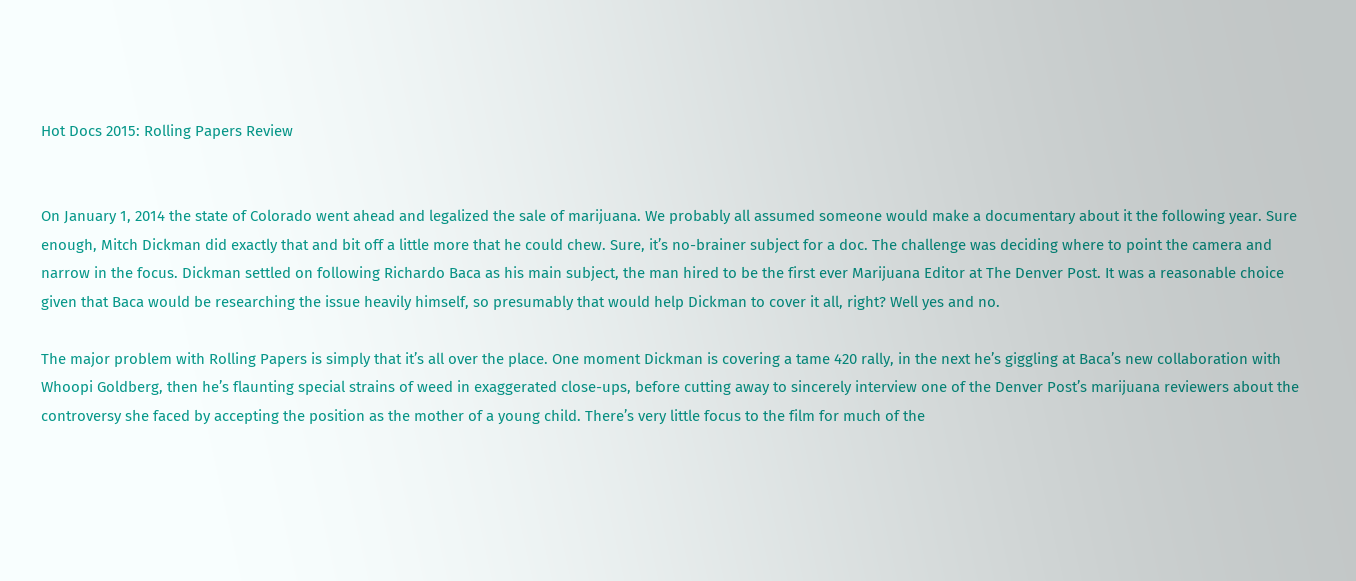Hot Docs 2015: Rolling Papers Review


On January 1, 2014 the state of Colorado went ahead and legalized the sale of marijuana. We probably all assumed someone would make a documentary about it the following year. Sure enough, Mitch Dickman did exactly that and bit off a little more that he could chew. Sure, it’s no-brainer subject for a doc. The challenge was deciding where to point the camera and narrow in the focus. Dickman settled on following Richardo Baca as his main subject, the man hired to be the first ever Marijuana Editor at The Denver Post. It was a reasonable choice given that Baca would be researching the issue heavily himself, so presumably that would help Dickman to cover it all, right? Well yes and no.

The major problem with Rolling Papers is simply that it’s all over the place. One moment Dickman is covering a tame 420 rally, in the next he’s giggling at Baca’s new collaboration with Whoopi Goldberg, then he’s flaunting special strains of weed in exaggerated close-ups, before cutting away to sincerely interview one of the Denver Post’s marijuana reviewers about the controversy she faced by accepting the position as the mother of a young child. There’s very little focus to the film for much of the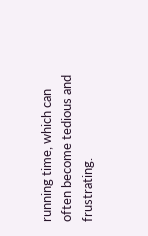running time, which can often become tedious and frustrating.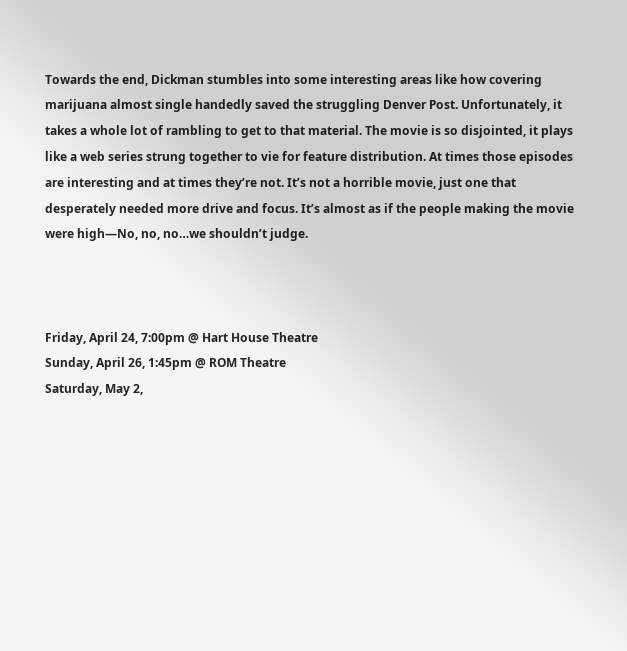Towards the end, Dickman stumbles into some interesting areas like how covering marijuana almost single handedly saved the struggling Denver Post. Unfortunately, it takes a whole lot of rambling to get to that material. The movie is so disjointed, it plays like a web series strung together to vie for feature distribution. At times those episodes are interesting and at times they’re not. It’s not a horrible movie, just one that desperately needed more drive and focus. It’s almost as if the people making the movie were high—No, no, no…we shouldn’t judge.



Friday, April 24, 7:00pm @ Hart House Theatre
Sunday, April 26, 1:45pm @ ROM Theatre
Saturday, May 2,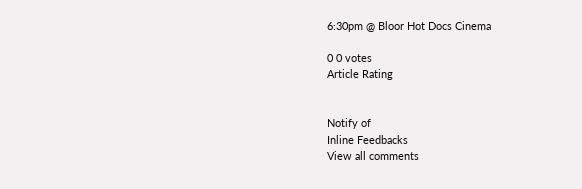6:30pm @ Bloor Hot Docs Cinema

0 0 votes
Article Rating


Notify of
Inline Feedbacks
View all comments